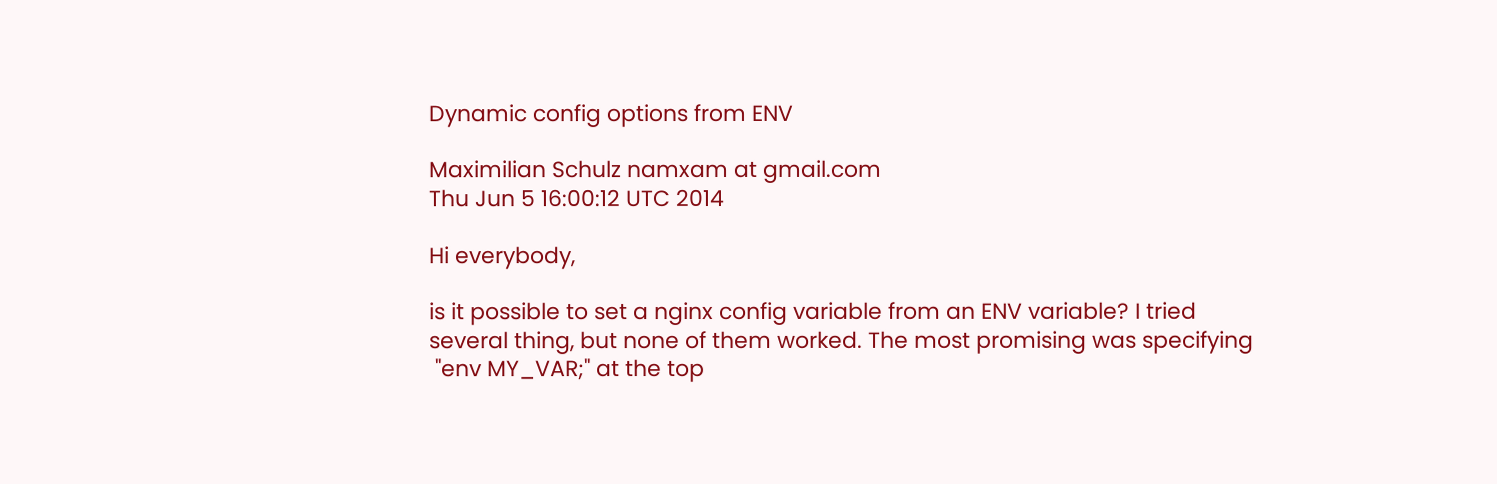Dynamic config options from ENV

Maximilian Schulz namxam at gmail.com
Thu Jun 5 16:00:12 UTC 2014

Hi everybody,

is it possible to set a nginx config variable from an ENV variable? I tried
several thing, but none of them worked. The most promising was specifying
 "env MY_VAR;" at the top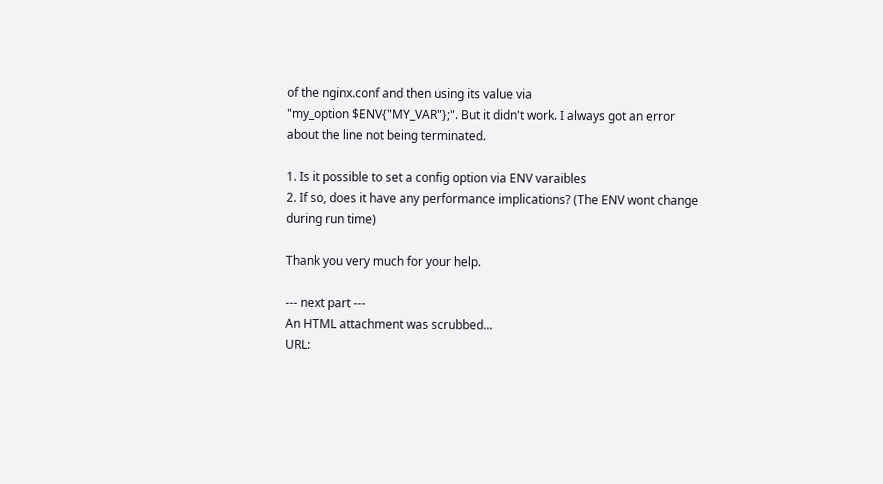of the nginx.conf and then using its value via
"my_option $ENV{"MY_VAR"};". But it didn't work. I always got an error
about the line not being terminated.

1. Is it possible to set a config option via ENV varaibles
2. If so, does it have any performance implications? (The ENV wont change
during run time)

Thank you very much for your help.

--- next part ---
An HTML attachment was scrubbed...
URL: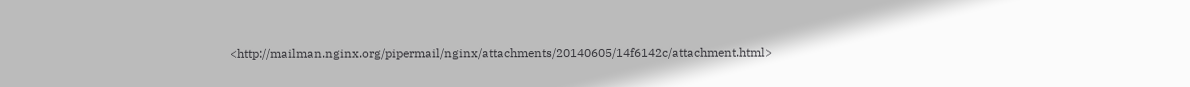<http://mailman.nginx.org/pipermail/nginx/attachments/20140605/14f6142c/attachment.html>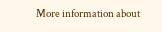More information about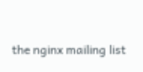the nginx mailing list